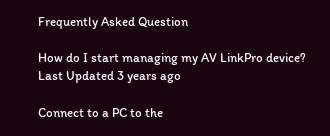Frequently Asked Question

How do I start managing my AV LinkPro device?
Last Updated 3 years ago

Connect to a PC to the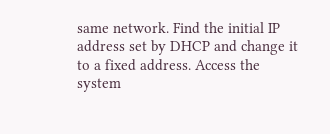same network. Find the initial IP address set by DHCP and change it to a fixed address. Access the system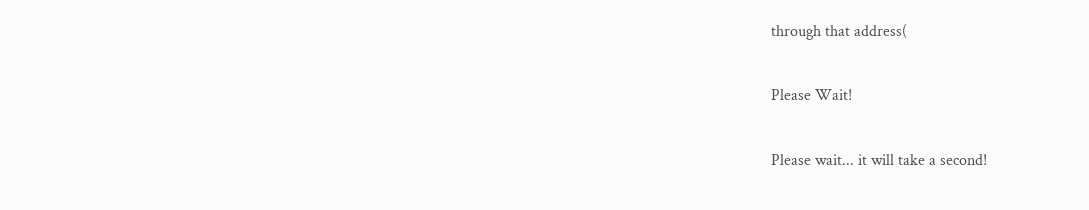through that address(

Please Wait!

Please wait... it will take a second!